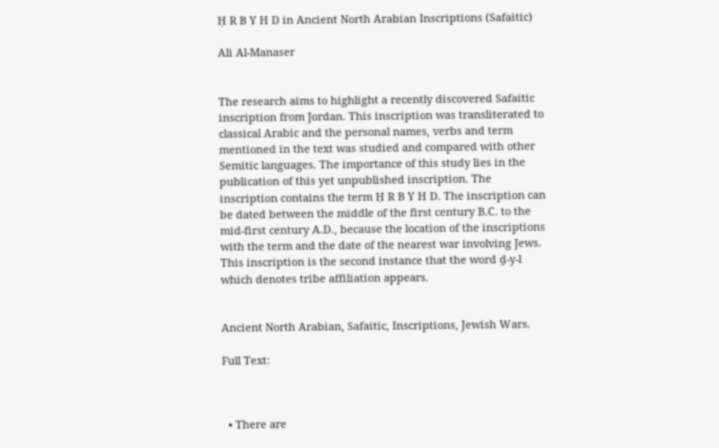Ḥ R B Y H D in Ancient North Arabian Inscriptions (Safaitic)

Ali Al-Manaser


The research aims to highlight a recently discovered Safaitic inscription from Jordan. This inscription was transliterated to classical Arabic and the personal names, verbs and term mentioned in the text was studied and compared with other Semitic languages. The importance of this study lies in the publication of this yet unpublished inscription. The inscription contains the term Ḥ R B Y H D. The inscription can be dated between the middle of the first century B.C. to the mid-first century A.D., because the location of the inscriptions with the term and the date of the nearest war involving Jews. This inscription is the second instance that the word ḏ-y-l which denotes tribe affiliation appears.


Ancient North Arabian, Safaitic, Inscriptions, Jewish Wars.

Full Text:



  • There are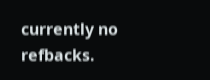currently no refbacks.